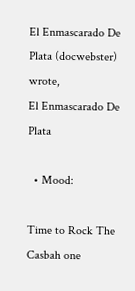El Enmascarado De Plata (docwebster) wrote,
El Enmascarado De Plata

  • Mood:

Time to Rock The Casbah one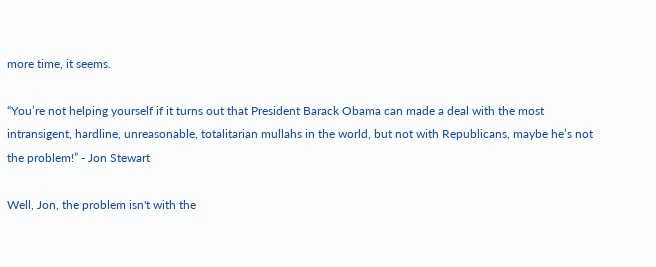more time, it seems.

“You’re not helping yourself if it turns out that President Barack Obama can made a deal with the most intransigent, hardline, unreasonable, totalitarian mullahs in the world, but not with Republicans, maybe he’s not the problem!” - Jon Stewart

Well, Jon, the problem isn't with the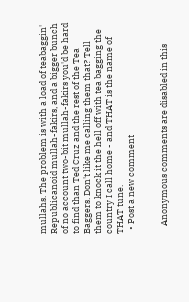mullahs. The problem is with a load of teabaggin' Republicanoid mullah-fakirs, and a bigger bunch of no account two-bit mullah-fakirs you'd be hard to find than Ted Cruz and the rest of the Tea Baggers. Don't like me calling them that? Tell them to knock it the hell off with tea bagging the country I call home - and THAT is the name of THAT tune.
  • Post a new comment


    Anonymous comments are disabled in this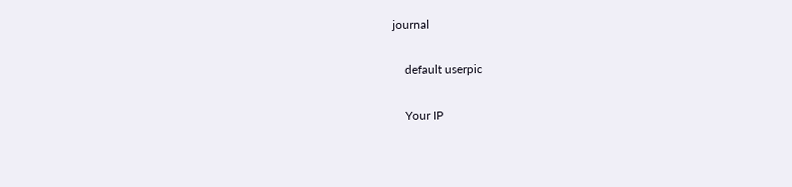journal

    default userpic

    Your IP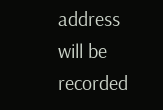address will be recorded